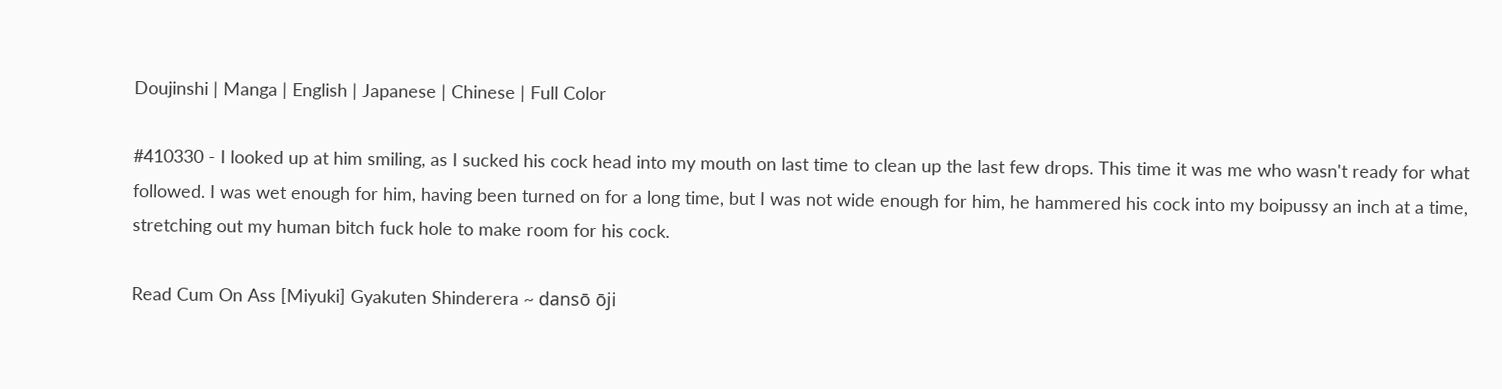Doujinshi | Manga | English | Japanese | Chinese | Full Color

#410330 - I looked up at him smiling, as I sucked his cock head into my mouth on last time to clean up the last few drops. This time it was me who wasn't ready for what followed. I was wet enough for him, having been turned on for a long time, but I was not wide enough for him, he hammered his cock into my boipussy an inch at a time, stretching out my human bitch fuck hole to make room for his cock.

Read Cum On Ass [Miyuki] Gyakuten Shinderera ~ dansō ōji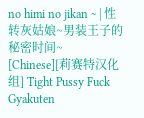no himi no jikan ~ | 性转灰姑娘~男装王子的秘密时间~ [Chinese][莉赛特汉化组] Tight Pussy Fuck Gyakuten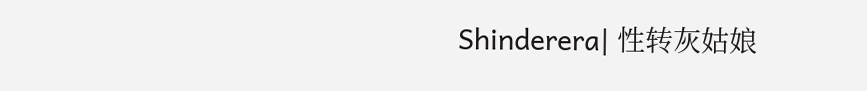Shinderera| 性转灰姑娘